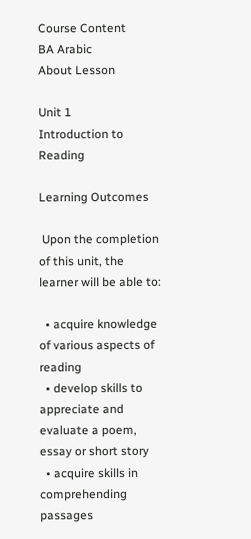Course Content
BA Arabic
About Lesson

Unit 1
Introduction to Reading

Learning Outcomes

 Upon the completion of this unit, the learner will be able to:

  • acquire knowledge of various aspects of reading
  • develop skills to appreciate and evaluate a poem, essay or short story
  • acquire skills in comprehending passages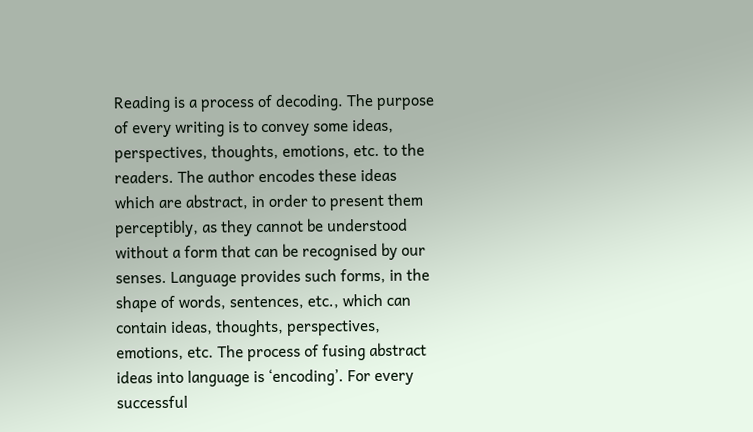Reading is a process of decoding. The purpose of every writing is to convey some ideas, perspectives, thoughts, emotions, etc. to the readers. The author encodes these ideas which are abstract, in order to present them perceptibly, as they cannot be understood without a form that can be recognised by our senses. Language provides such forms, in the shape of words, sentences, etc., which can contain ideas, thoughts, perspectives, emotions, etc. The process of fusing abstract ideas into language is ‘encoding’. For every successful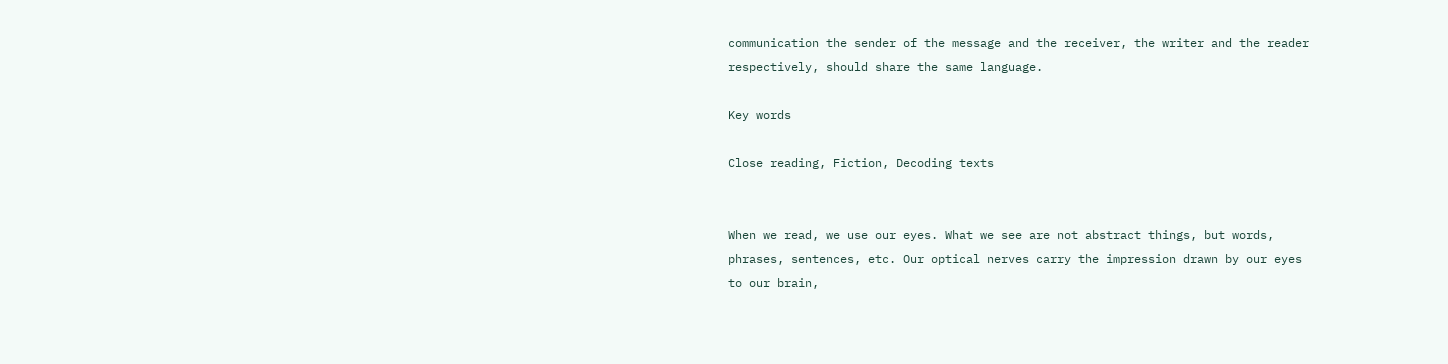communication the sender of the message and the receiver, the writer and the reader respectively, should share the same language.

Key words

Close reading, Fiction, Decoding texts


When we read, we use our eyes. What we see are not abstract things, but words, phrases, sentences, etc. Our optical nerves carry the impression drawn by our eyes to our brain,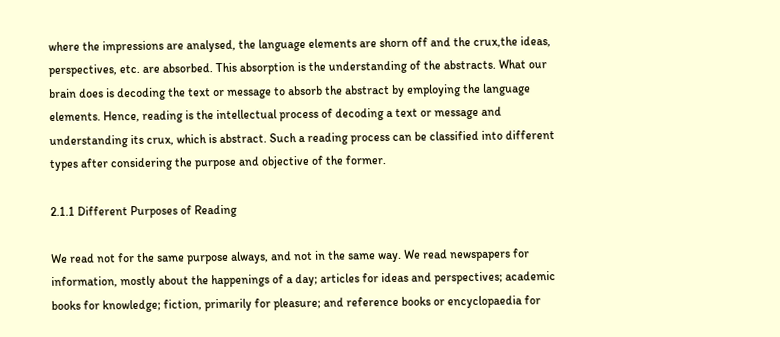where the impressions are analysed, the language elements are shorn off and the crux,the ideas, perspectives, etc. are absorbed. This absorption is the understanding of the abstracts. What our brain does is decoding the text or message to absorb the abstract by employing the language elements. Hence, reading is the intellectual process of decoding a text or message and understanding its crux, which is abstract. Such a reading process can be classified into different types after considering the purpose and objective of the former.

2.1.1 Different Purposes of Reading

We read not for the same purpose always, and not in the same way. We read newspapers for information, mostly about the happenings of a day; articles for ideas and perspectives; academic books for knowledge; fiction, primarily for pleasure; and reference books or encyclopaedia for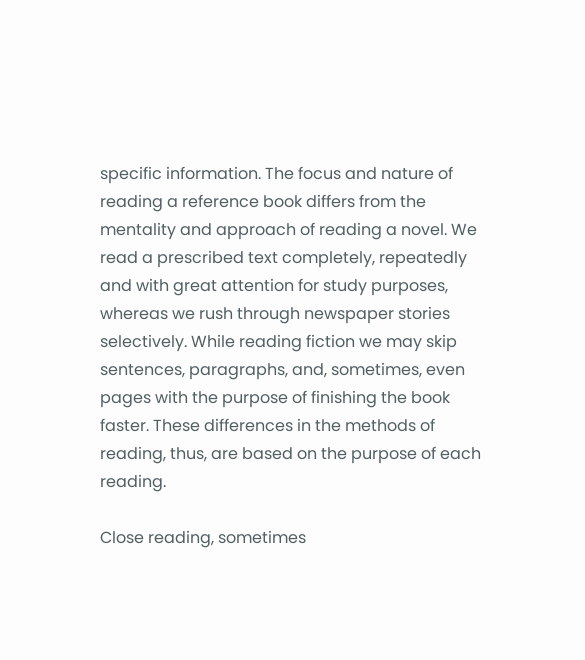specific information. The focus and nature of reading a reference book differs from the mentality and approach of reading a novel. We read a prescribed text completely, repeatedly and with great attention for study purposes, whereas we rush through newspaper stories selectively. While reading fiction we may skip sentences, paragraphs, and, sometimes, even pages with the purpose of finishing the book faster. These differences in the methods of reading, thus, are based on the purpose of each reading.

Close reading, sometimes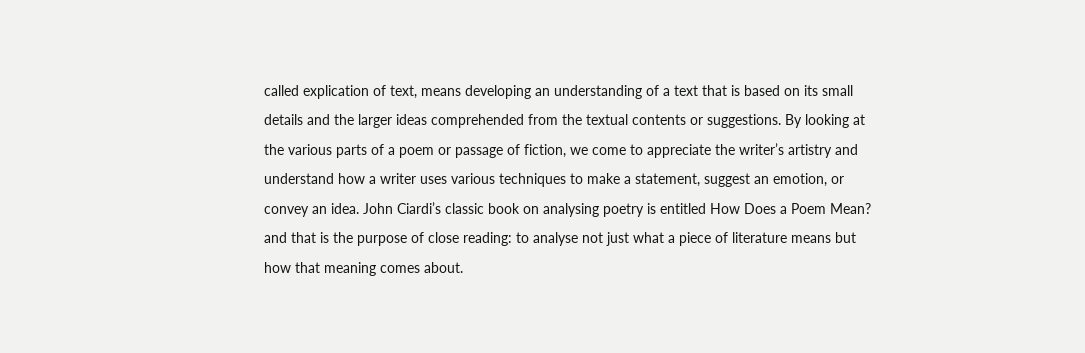called explication of text, means developing an understanding of a text that is based on its small details and the larger ideas comprehended from the textual contents or suggestions. By looking at the various parts of a poem or passage of fiction, we come to appreciate the writer’s artistry and understand how a writer uses various techniques to make a statement, suggest an emotion, or convey an idea. John Ciardi’s classic book on analysing poetry is entitled How Does a Poem Mean? and that is the purpose of close reading: to analyse not just what a piece of literature means but how that meaning comes about.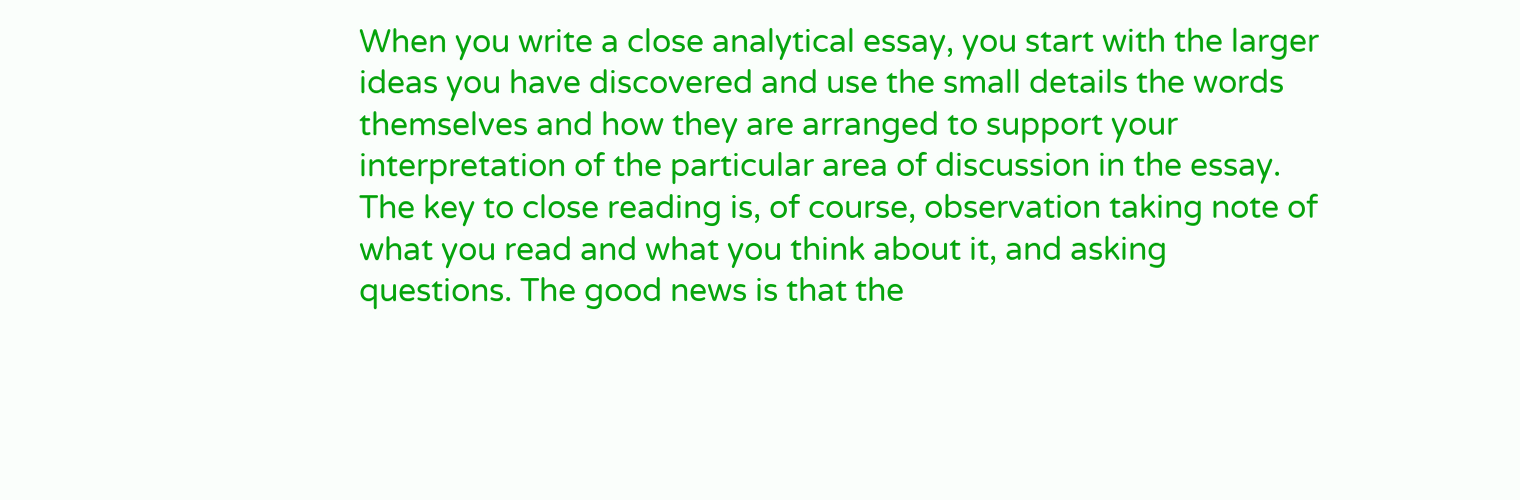When you write a close analytical essay, you start with the larger ideas you have discovered and use the small details the words themselves and how they are arranged to support your interpretation of the particular area of discussion in the essay. The key to close reading is, of course, observation taking note of what you read and what you think about it, and asking questions. The good news is that the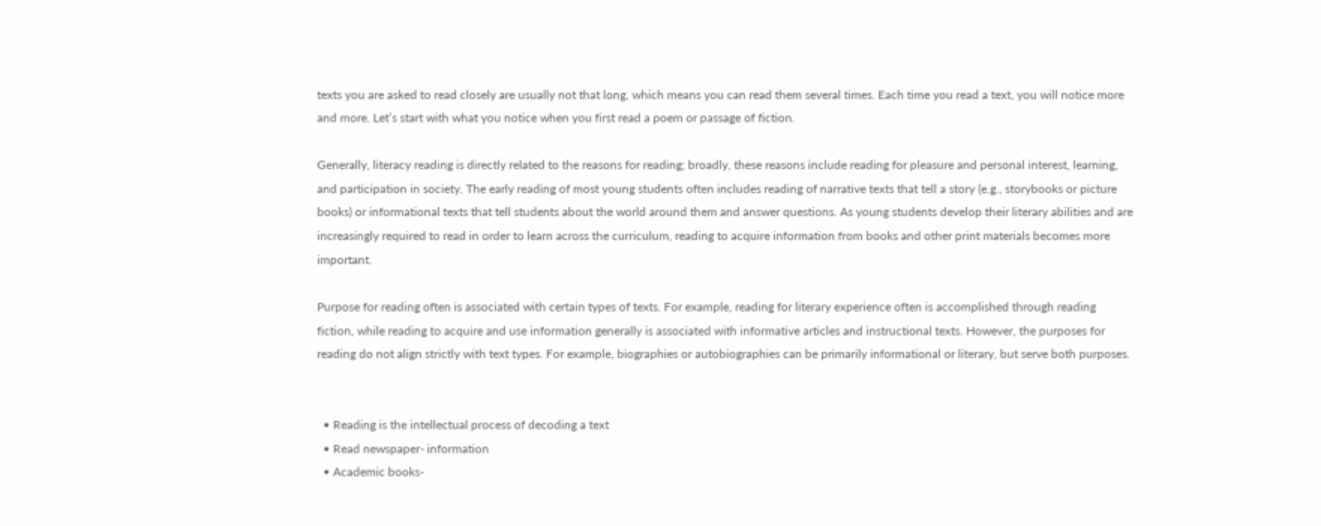texts you are asked to read closely are usually not that long, which means you can read them several times. Each time you read a text, you will notice more and more. Let’s start with what you notice when you first read a poem or passage of fiction.

Generally, literacy reading is directly related to the reasons for reading; broadly, these reasons include reading for pleasure and personal interest, learning, and participation in society. The early reading of most young students often includes reading of narrative texts that tell a story (e.g., storybooks or picture books) or informational texts that tell students about the world around them and answer questions. As young students develop their literary abilities and are increasingly required to read in order to learn across the curriculum, reading to acquire information from books and other print materials becomes more important.

Purpose for reading often is associated with certain types of texts. For example, reading for literary experience often is accomplished through reading fiction, while reading to acquire and use information generally is associated with informative articles and instructional texts. However, the purposes for reading do not align strictly with text types. For example, biographies or autobiographies can be primarily informational or literary, but serve both purposes.


  • Reading is the intellectual process of decoding a text
  • Read newspaper- information
  • Academic books-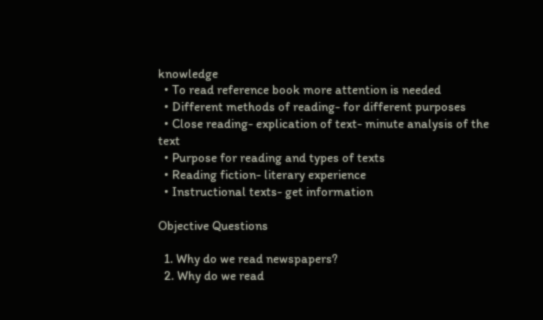knowledge
  • To read reference book more attention is needed
  • Different methods of reading- for different purposes
  • Close reading- explication of text- minute analysis of the text
  • Purpose for reading and types of texts
  • Reading fiction- literary experience
  • Instructional texts- get information

Objective Questions

  1. Why do we read newspapers?
  2. Why do we read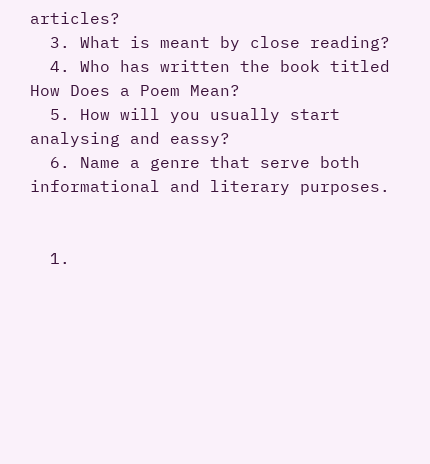articles?
  3. What is meant by close reading?
  4. Who has written the book titled How Does a Poem Mean?
  5. How will you usually start analysing and eassy?
  6. Name a genre that serve both informational and literary purposes.


  1.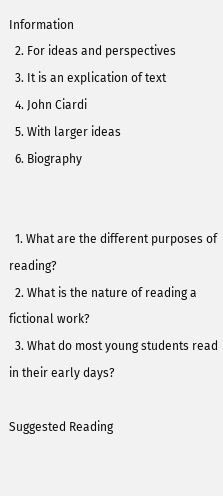Information
  2. For ideas and perspectives
  3. It is an explication of text
  4. John Ciardi
  5. With larger ideas
  6. Biography


  1. What are the different purposes of reading?
  2. What is the nature of reading a fictional work?
  3. What do most young students read in their early days?

Suggested Reading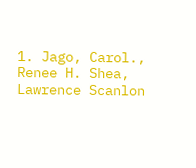1. Jago, Carol., Renee H. Shea, Lawrence Scanlon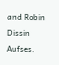and Robin Dissin Aufses.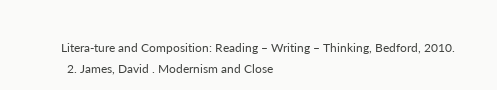Litera-ture and Composition: Reading – Writing – Thinking, Bedford, 2010.
  2. James, David . Modernism and Close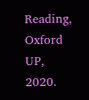Reading, Oxford UP, 2020.